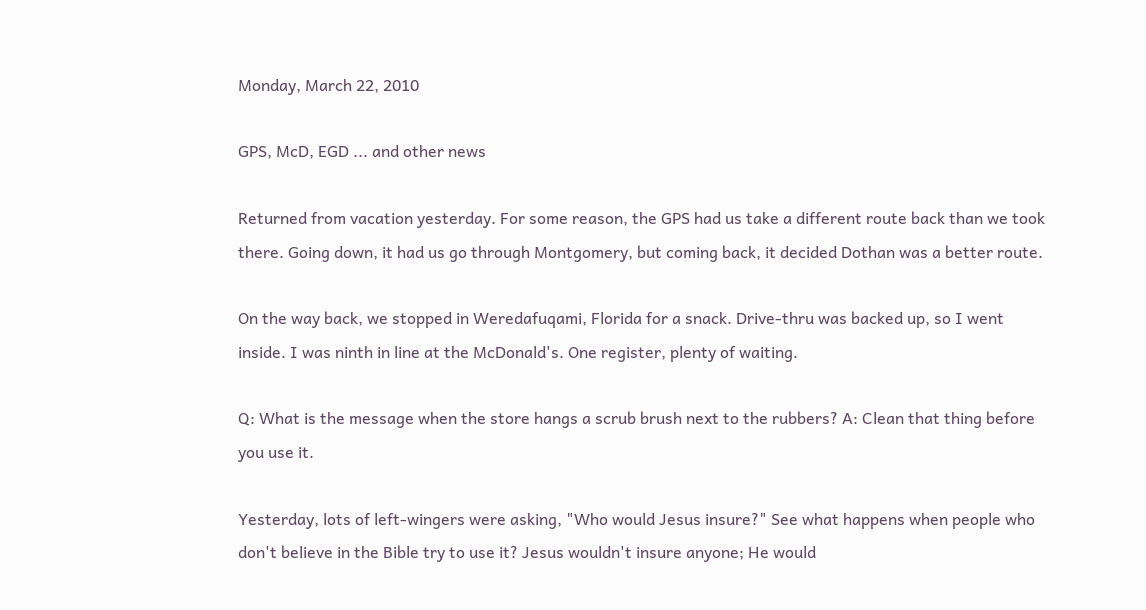Monday, March 22, 2010

GPS, McD, EGD ... and other news

Returned from vacation yesterday. For some reason, the GPS had us take a different route back than we took there. Going down, it had us go through Montgomery, but coming back, it decided Dothan was a better route.

On the way back, we stopped in Weredafuqami, Florida for a snack. Drive-thru was backed up, so I went inside. I was ninth in line at the McDonald's. One register, plenty of waiting.

Q: What is the message when the store hangs a scrub brush next to the rubbers? A: Clean that thing before you use it.

Yesterday, lots of left-wingers were asking, "Who would Jesus insure?" See what happens when people who don't believe in the Bible try to use it? Jesus wouldn't insure anyone; He would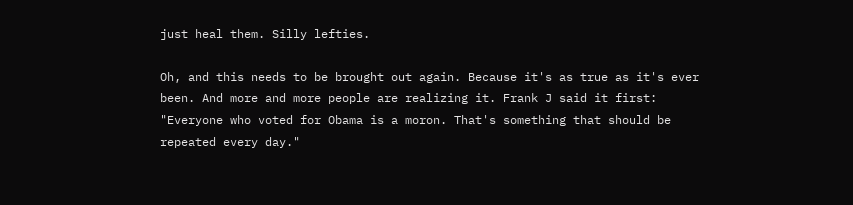just heal them. Silly lefties.

Oh, and this needs to be brought out again. Because it's as true as it's ever been. And more and more people are realizing it. Frank J said it first: "Everyone who voted for Obama is a moron. That's something that should be repeated every day."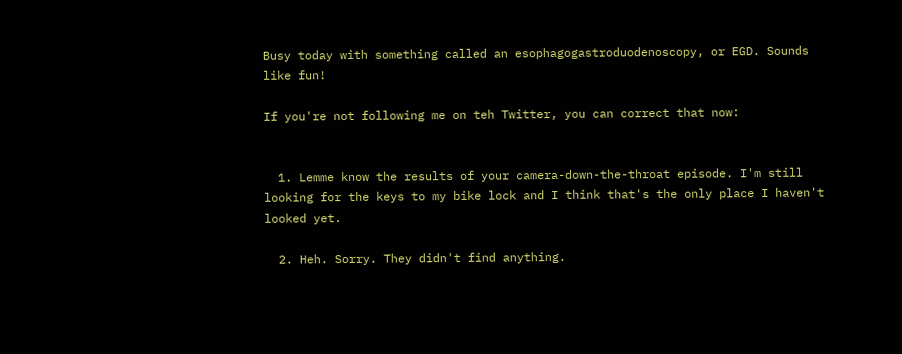Busy today with something called an esophagogastroduodenoscopy, or EGD. Sounds like fun!

If you're not following me on teh Twitter, you can correct that now:


  1. Lemme know the results of your camera-down-the-throat episode. I'm still looking for the keys to my bike lock and I think that's the only place I haven't looked yet.

  2. Heh. Sorry. They didn't find anything.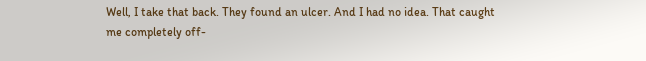Well, I take that back. They found an ulcer. And I had no idea. That caught me completely off-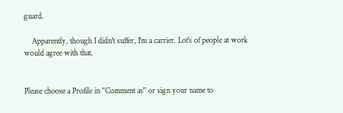guard.

    Apparently, though I didn't suffer, I'm a carrier. Lot's of people at work would agree with that.


Please choose a Profile in "Comment as" or sign your name to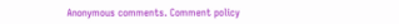Anonymous comments. Comment policy